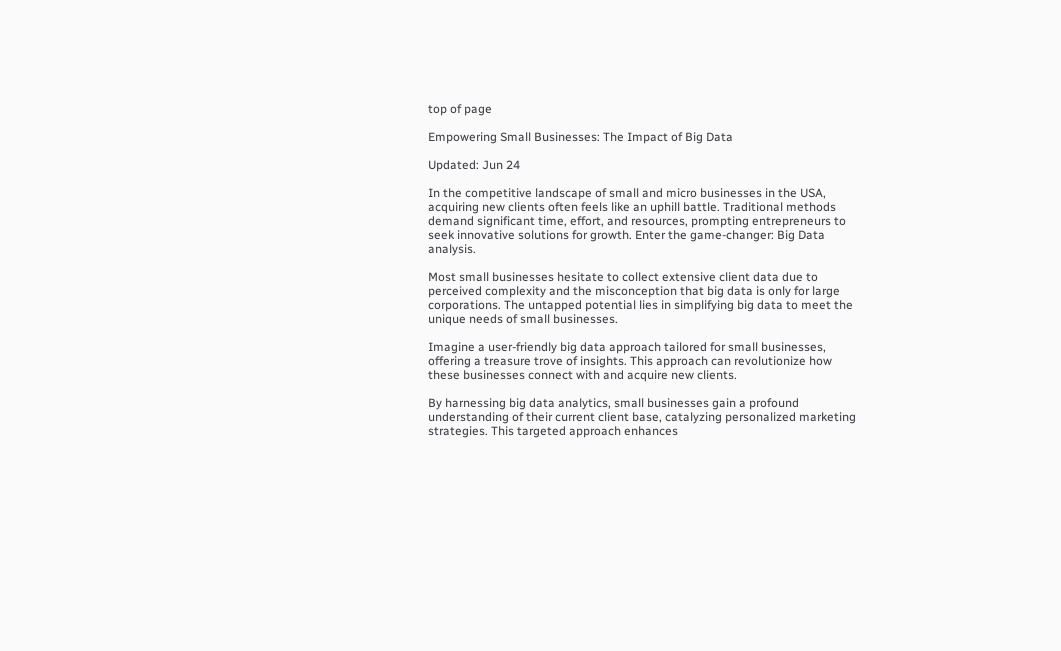top of page

Empowering Small Businesses: The Impact of Big Data

Updated: Jun 24

In the competitive landscape of small and micro businesses in the USA, acquiring new clients often feels like an uphill battle. Traditional methods demand significant time, effort, and resources, prompting entrepreneurs to seek innovative solutions for growth. Enter the game-changer: Big Data analysis.

Most small businesses hesitate to collect extensive client data due to perceived complexity and the misconception that big data is only for large corporations. The untapped potential lies in simplifying big data to meet the unique needs of small businesses.

Imagine a user-friendly big data approach tailored for small businesses, offering a treasure trove of insights. This approach can revolutionize how these businesses connect with and acquire new clients.

By harnessing big data analytics, small businesses gain a profound understanding of their current client base, catalyzing personalized marketing strategies. This targeted approach enhances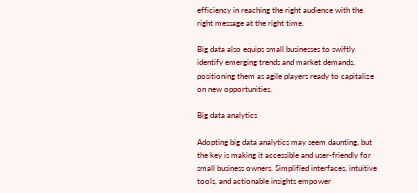efficiency in reaching the right audience with the right message at the right time.

Big data also equips small businesses to swiftly identify emerging trends and market demands, positioning them as agile players ready to capitalize on new opportunities.

Big data analytics

Adopting big data analytics may seem daunting, but the key is making it accessible and user-friendly for small business owners. Simplified interfaces, intuitive tools, and actionable insights empower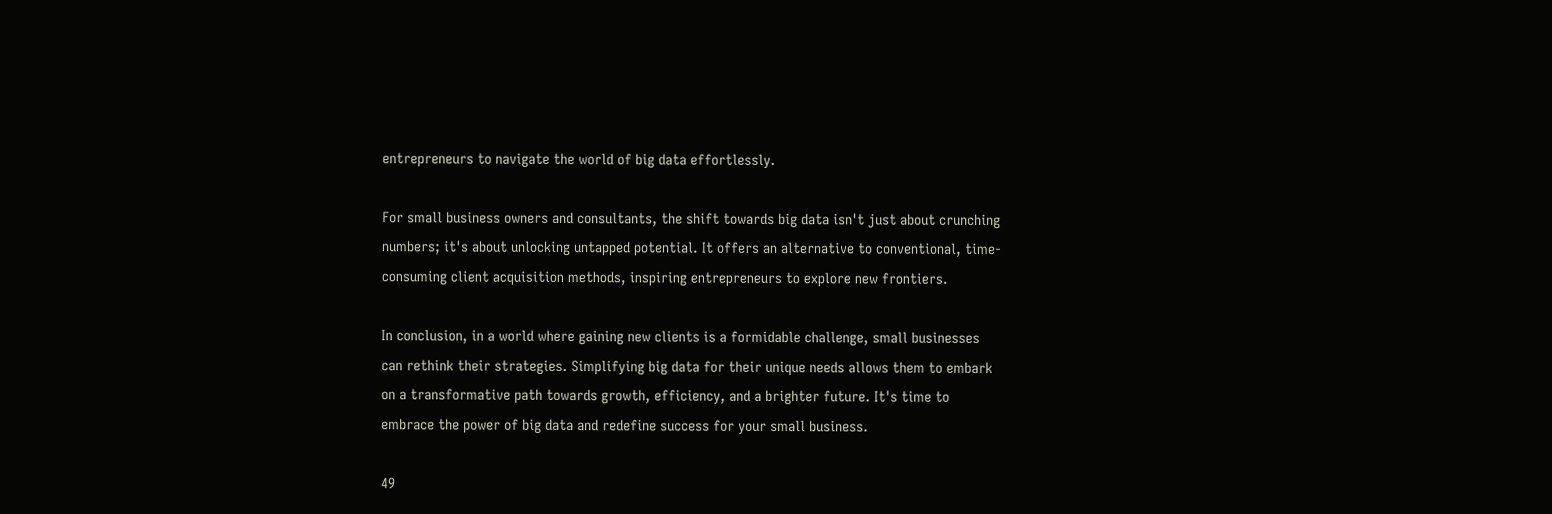entrepreneurs to navigate the world of big data effortlessly.

For small business owners and consultants, the shift towards big data isn't just about crunching numbers; it's about unlocking untapped potential. It offers an alternative to conventional, time-consuming client acquisition methods, inspiring entrepreneurs to explore new frontiers.

In conclusion, in a world where gaining new clients is a formidable challenge, small businesses can rethink their strategies. Simplifying big data for their unique needs allows them to embark on a transformative path towards growth, efficiency, and a brighter future. It's time to embrace the power of big data and redefine success for your small business.

49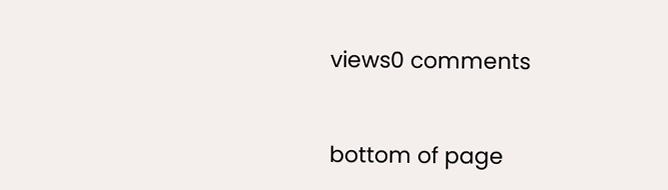views0 comments


bottom of page